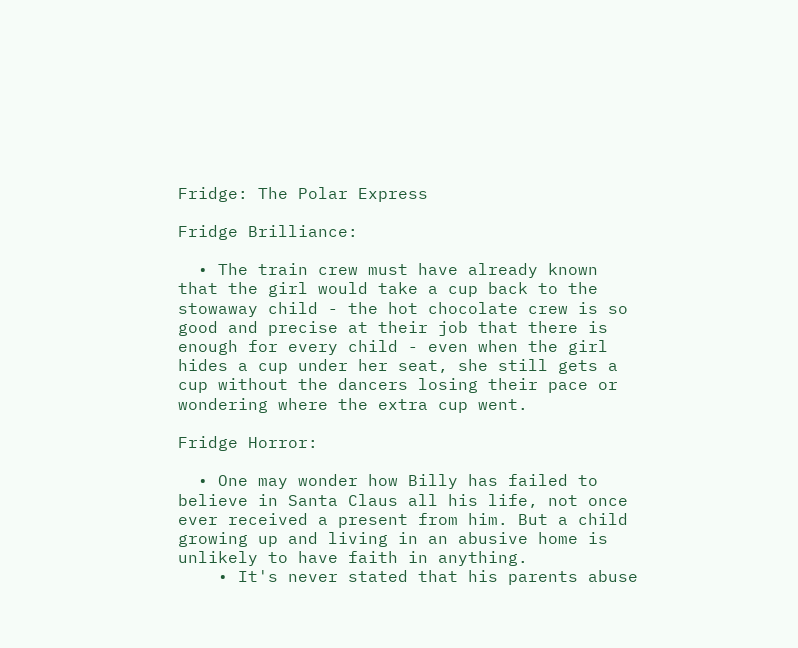Fridge: The Polar Express

Fridge Brilliance:

  • The train crew must have already known that the girl would take a cup back to the stowaway child - the hot chocolate crew is so good and precise at their job that there is enough for every child - even when the girl hides a cup under her seat, she still gets a cup without the dancers losing their pace or wondering where the extra cup went.

Fridge Horror:

  • One may wonder how Billy has failed to believe in Santa Claus all his life, not once ever received a present from him. But a child growing up and living in an abusive home is unlikely to have faith in anything.
    • It's never stated that his parents abuse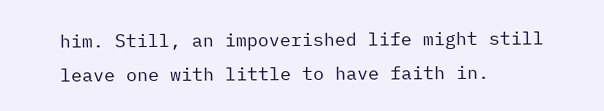him. Still, an impoverished life might still leave one with little to have faith in.